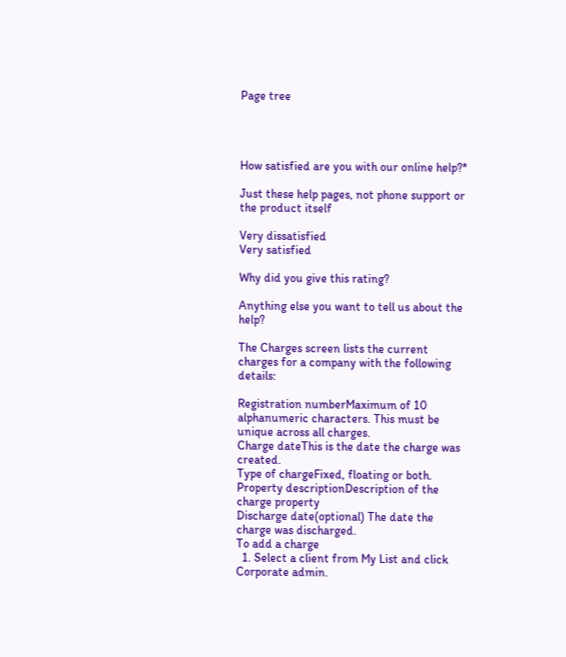Page tree




How satisfied are you with our online help?*

Just these help pages, not phone support or the product itself

Very dissatisfied
Very satisfied

Why did you give this rating?

Anything else you want to tell us about the help?

The Charges screen lists the current charges for a company with the following details:

Registration numberMaximum of 10 alphanumeric characters. This must be unique across all charges.
Charge dateThis is the date the charge was created.
Type of chargeFixed, floating or both.
Property descriptionDescription of the charge property
Discharge date(optional) The date the charge was discharged.
To add a charge
  1. Select a client from My List and click Corporate admin.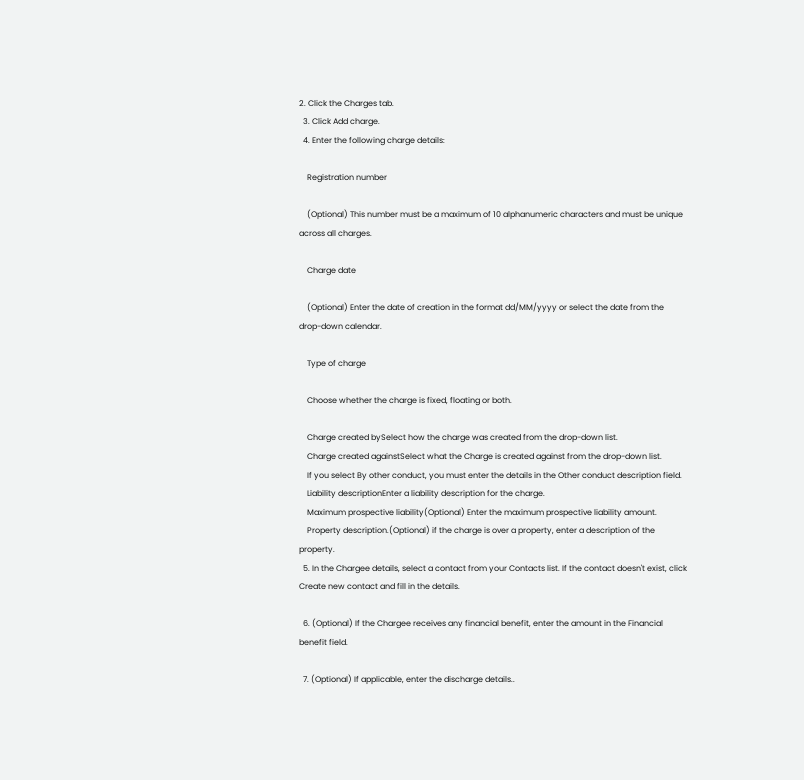2. Click the Charges tab.
  3. Click Add charge.
  4. Enter the following charge details:

    Registration number

    (Optional) This number must be a maximum of 10 alphanumeric characters and must be unique across all charges.

    Charge date

    (Optional) Enter the date of creation in the format dd/MM/yyyy or select the date from the drop-down calendar.

    Type of charge

    Choose whether the charge is fixed, floating or both.

    Charge created bySelect how the charge was created from the drop-down list.
    Charge created againstSelect what the Charge is created against from the drop-down list.
    If you select By other conduct, you must enter the details in the Other conduct description field.
    Liability descriptionEnter a liability description for the charge.
    Maximum prospective liability(Optional) Enter the maximum prospective liability amount.
    Property description.(Optional) if the charge is over a property, enter a description of the property.
  5. In the Chargee details, select a contact from your Contacts list. If the contact doesn't exist, click Create new contact and fill in the details.

  6. (Optional) If the Chargee receives any financial benefit, enter the amount in the Financial benefit field.

  7. (Optional) If applicable, enter the discharge details..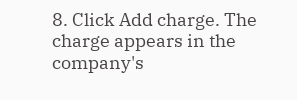8. Click Add charge. The charge appears in the company's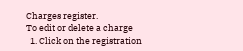Charges register.
To edit or delete a charge
  1. Click on the registration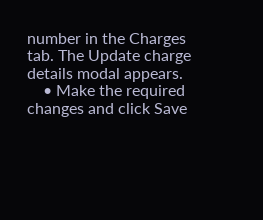number in the Charges tab. The Update charge details modal appears.
    • Make the required changes and click Save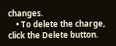changes.
    • To delete the charge, click the Delete button.